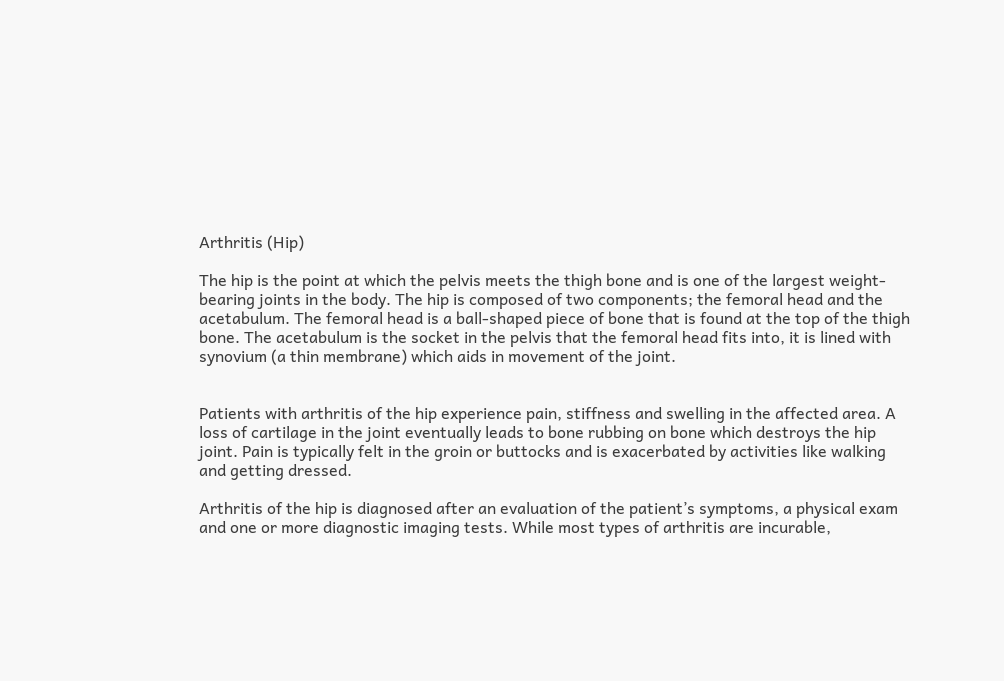Arthritis (Hip)

The hip is the point at which the pelvis meets the thigh bone and is one of the largest weight-bearing joints in the body. The hip is composed of two components; the femoral head and the acetabulum. The femoral head is a ball-shaped piece of bone that is found at the top of the thigh bone. The acetabulum is the socket in the pelvis that the femoral head fits into, it is lined with synovium (a thin membrane) which aids in movement of the joint.


Patients with arthritis of the hip experience pain, stiffness and swelling in the affected area. A loss of cartilage in the joint eventually leads to bone rubbing on bone which destroys the hip joint. Pain is typically felt in the groin or buttocks and is exacerbated by activities like walking and getting dressed.

Arthritis of the hip is diagnosed after an evaluation of the patient’s symptoms, a physical exam and one or more diagnostic imaging tests. While most types of arthritis are incurable,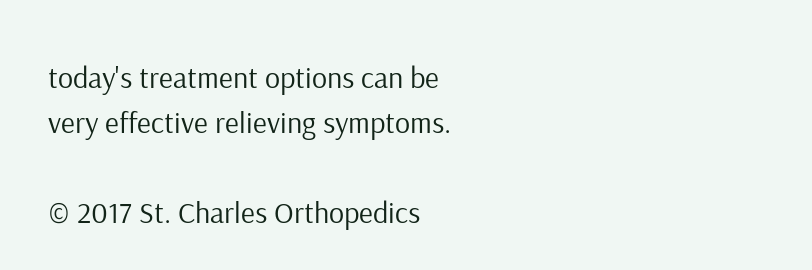today's treatment options can be very effective relieving symptoms.

© 2017 St. Charles Orthopedics